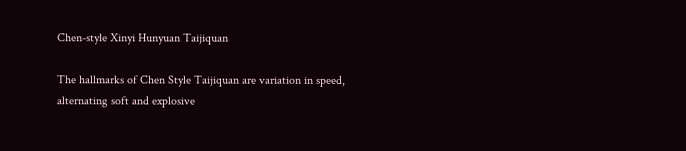Chen-style Xinyi Hunyuan Taijiquan

The hallmarks of Chen Style Taijiquan are variation in speed, alternating soft and explosive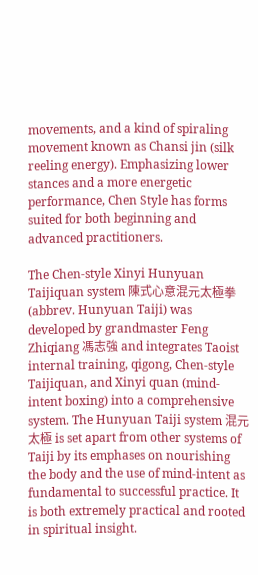movements, and a kind of spiraling movement known as Chansi jin (silk reeling energy). Emphasizing lower stances and a more energetic performance, Chen Style has forms suited for both beginning and advanced practitioners.

The Chen-style Xinyi Hunyuan Taijiquan system 陳式心意混元太極拳 (abbrev. Hunyuan Taiji) was developed by grandmaster Feng Zhiqiang 馮志強 and integrates Taoist internal training, qigong, Chen-style Taijiquan, and Xinyi quan (mind-intent boxing) into a comprehensive system. The Hunyuan Taiji system 混元太極 is set apart from other systems of Taiji by its emphases on nourishing the body and the use of mind-intent as fundamental to successful practice. It is both extremely practical and rooted in spiritual insight.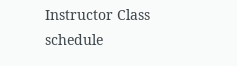Instructor Class schedule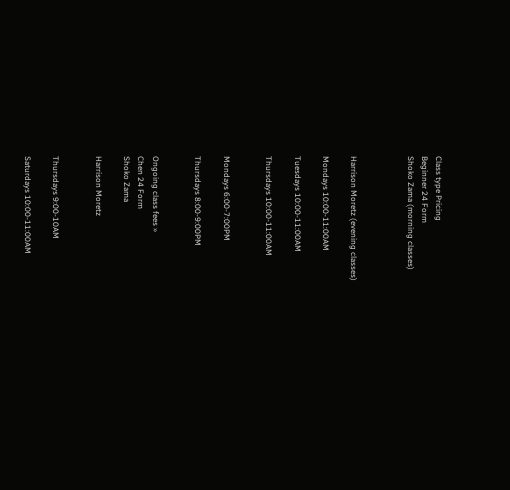Class type Pricing
Beginner 24 Form
Shoko Zama (morning classes)



Harrison Moretz (evening classes)

Mondays 10:00-11:00AM

Tuesdays 10:00-11:00AM

Thursdays 10:00-11:00AM


Mondays 6:00-7:00PM

Thursdays 8:00-9:00PM


Ongoing class fees »
Chen 24 Form
Shoko Zama

Harrison Moretz


Thursdays 9:00-10AM

Saturdays 10:00-11:00AM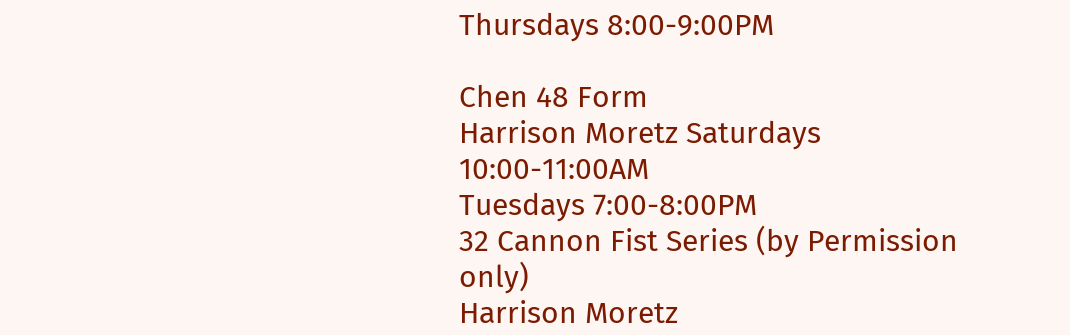Thursdays 8:00-9:00PM

Chen 48 Form
Harrison Moretz Saturdays 10:00-11:00AM
Tuesdays 7:00-8:00PM
32 Cannon Fist Series (by Permission only)
Harrison Moretz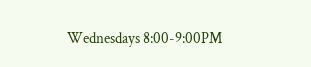Wednesdays 8:00-9:00PM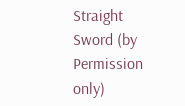Straight Sword (by Permission only)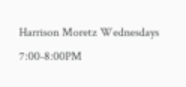Harrison Moretz Wednesdays 7:00-8:00PM